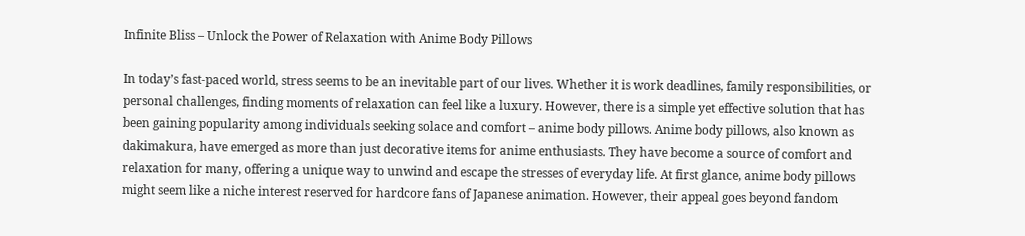Infinite Bliss – Unlock the Power of Relaxation with Anime Body Pillows

In today’s fast-paced world, stress seems to be an inevitable part of our lives. Whether it is work deadlines, family responsibilities, or personal challenges, finding moments of relaxation can feel like a luxury. However, there is a simple yet effective solution that has been gaining popularity among individuals seeking solace and comfort – anime body pillows. Anime body pillows, also known as dakimakura, have emerged as more than just decorative items for anime enthusiasts. They have become a source of comfort and relaxation for many, offering a unique way to unwind and escape the stresses of everyday life. At first glance, anime body pillows might seem like a niche interest reserved for hardcore fans of Japanese animation. However, their appeal goes beyond fandom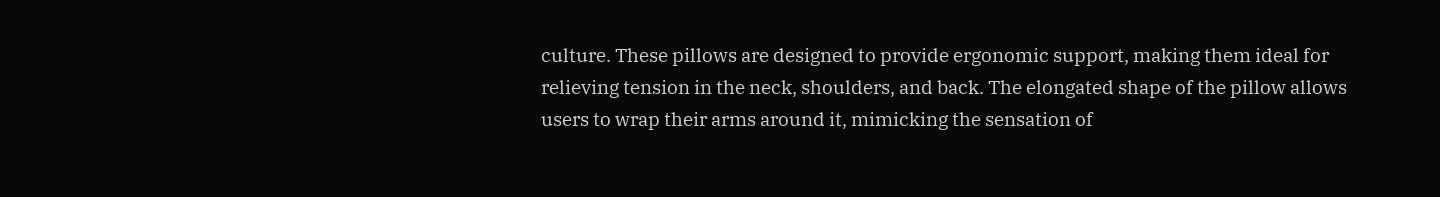culture. These pillows are designed to provide ergonomic support, making them ideal for relieving tension in the neck, shoulders, and back. The elongated shape of the pillow allows users to wrap their arms around it, mimicking the sensation of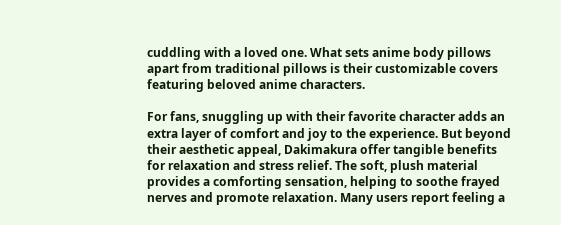cuddling with a loved one. What sets anime body pillows apart from traditional pillows is their customizable covers featuring beloved anime characters.

For fans, snuggling up with their favorite character adds an extra layer of comfort and joy to the experience. But beyond their aesthetic appeal, Dakimakura offer tangible benefits for relaxation and stress relief. The soft, plush material provides a comforting sensation, helping to soothe frayed nerves and promote relaxation. Many users report feeling a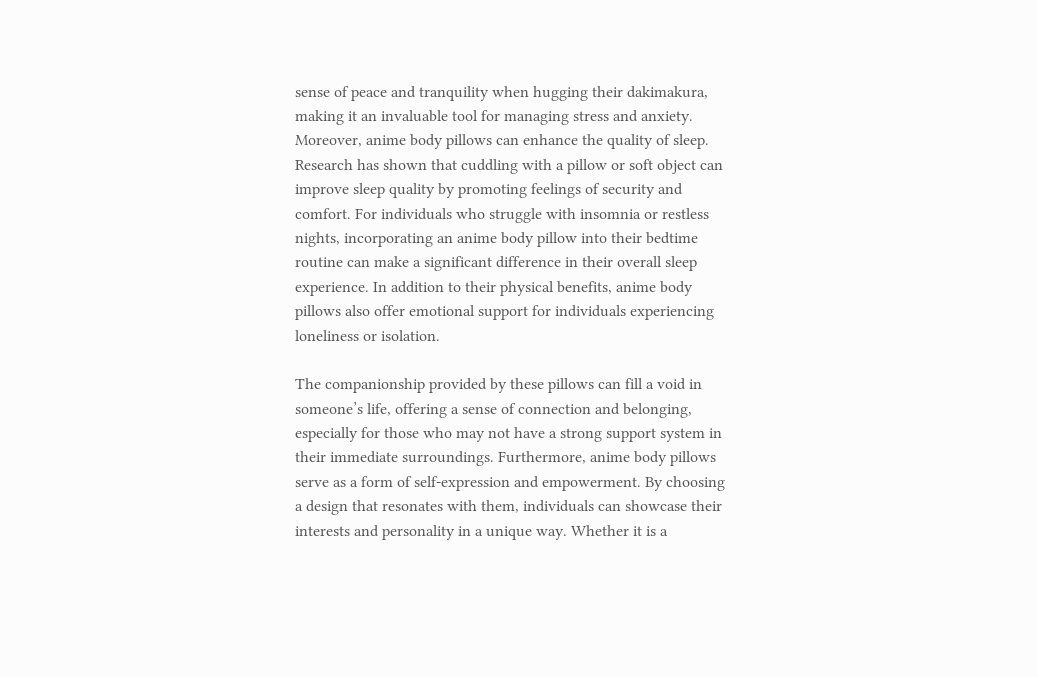sense of peace and tranquility when hugging their dakimakura, making it an invaluable tool for managing stress and anxiety. Moreover, anime body pillows can enhance the quality of sleep. Research has shown that cuddling with a pillow or soft object can improve sleep quality by promoting feelings of security and comfort. For individuals who struggle with insomnia or restless nights, incorporating an anime body pillow into their bedtime routine can make a significant difference in their overall sleep experience. In addition to their physical benefits, anime body pillows also offer emotional support for individuals experiencing loneliness or isolation.

The companionship provided by these pillows can fill a void in someone’s life, offering a sense of connection and belonging, especially for those who may not have a strong support system in their immediate surroundings. Furthermore, anime body pillows serve as a form of self-expression and empowerment. By choosing a design that resonates with them, individuals can showcase their interests and personality in a unique way. Whether it is a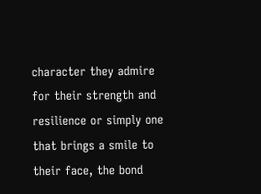character they admire for their strength and resilience or simply one that brings a smile to their face, the bond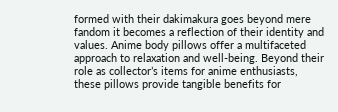formed with their dakimakura goes beyond mere fandom it becomes a reflection of their identity and values. Anime body pillows offer a multifaceted approach to relaxation and well-being. Beyond their role as collector’s items for anime enthusiasts, these pillows provide tangible benefits for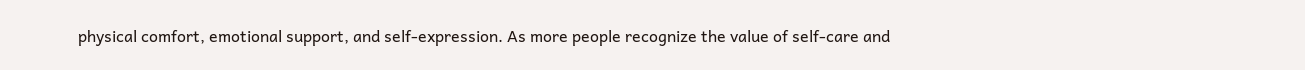physical comfort, emotional support, and self-expression. As more people recognize the value of self-care and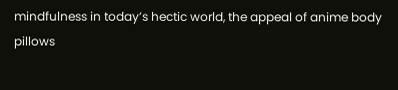mindfulness in today’s hectic world, the appeal of anime body pillows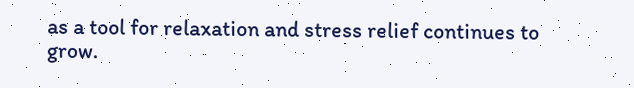as a tool for relaxation and stress relief continues to grow.